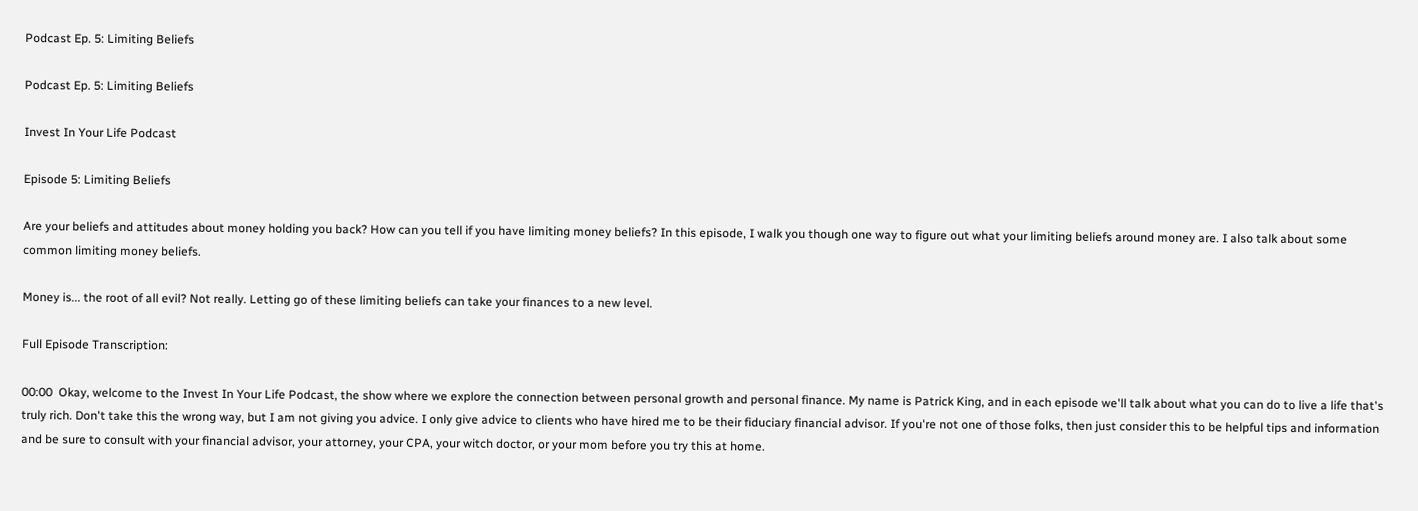Podcast Ep. 5: Limiting Beliefs

Podcast Ep. 5: Limiting Beliefs

Invest In Your Life Podcast

Episode 5: Limiting Beliefs

Are your beliefs and attitudes about money holding you back? How can you tell if you have limiting money beliefs? In this episode, I walk you though one way to figure out what your limiting beliefs around money are. I also talk about some common limiting money beliefs.

Money is... the root of all evil? Not really. Letting go of these limiting beliefs can take your finances to a new level.

Full Episode Transcription:

00:00  Okay, welcome to the Invest In Your Life Podcast, the show where we explore the connection between personal growth and personal finance. My name is Patrick King, and in each episode we'll talk about what you can do to live a life that's truly rich. Don't take this the wrong way, but I am not giving you advice. I only give advice to clients who have hired me to be their fiduciary financial advisor. If you're not one of those folks, then just consider this to be helpful tips and information and be sure to consult with your financial advisor, your attorney, your CPA, your witch doctor, or your mom before you try this at home.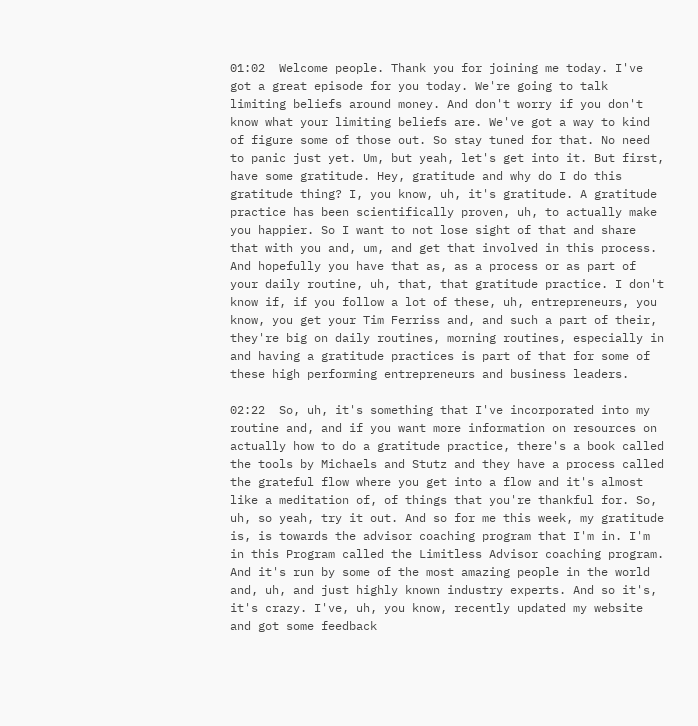01:02  Welcome people. Thank you for joining me today. I've got a great episode for you today. We're going to talk limiting beliefs around money. And don't worry if you don't know what your limiting beliefs are. We've got a way to kind of figure some of those out. So stay tuned for that. No need to panic just yet. Um, but yeah, let's get into it. But first, have some gratitude. Hey, gratitude and why do I do this gratitude thing? I, you know, uh, it's gratitude. A gratitude practice has been scientifically proven, uh, to actually make you happier. So I want to not lose sight of that and share that with you and, um, and get that involved in this process. And hopefully you have that as, as a process or as part of your daily routine, uh, that, that gratitude practice. I don't know if, if you follow a lot of these, uh, entrepreneurs, you know, you get your Tim Ferriss and, and such a part of their, they're big on daily routines, morning routines, especially in and having a gratitude practices is part of that for some of these high performing entrepreneurs and business leaders.

02:22  So, uh, it's something that I've incorporated into my routine and, and if you want more information on resources on actually how to do a gratitude practice, there's a book called the tools by Michaels and Stutz and they have a process called the grateful flow where you get into a flow and it's almost like a meditation of, of things that you're thankful for. So, uh, so yeah, try it out. And so for me this week, my gratitude is, is towards the advisor coaching program that I'm in. I'm in this Program called the Limitless Advisor coaching program. And it's run by some of the most amazing people in the world and, uh, and just highly known industry experts. And so it's, it's crazy. I've, uh, you know, recently updated my website and got some feedback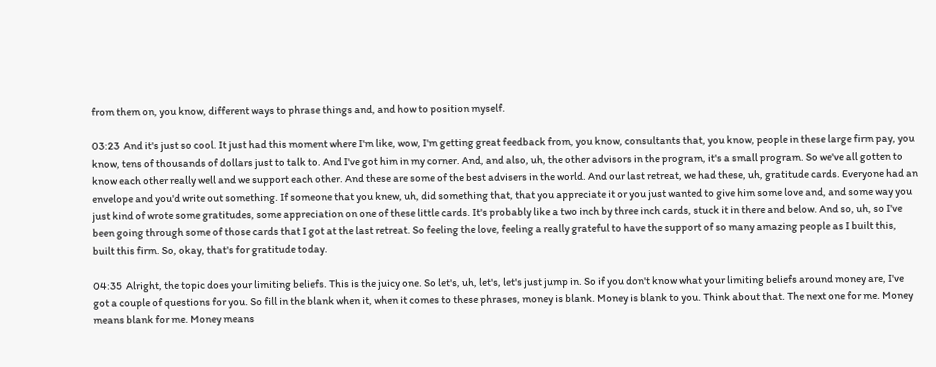from them on, you know, different ways to phrase things and, and how to position myself.

03:23  And it's just so cool. It just had this moment where I'm like, wow, I'm getting great feedback from, you know, consultants that, you know, people in these large firm pay, you know, tens of thousands of dollars just to talk to. And I've got him in my corner. And, and also, uh, the other advisors in the program, it's a small program. So we've all gotten to know each other really well and we support each other. And these are some of the best advisers in the world. And our last retreat, we had these, uh, gratitude cards. Everyone had an envelope and you'd write out something. If someone that you knew, uh, did something that, that you appreciate it or you just wanted to give him some love and, and some way you just kind of wrote some gratitudes, some appreciation on one of these little cards. It's probably like a two inch by three inch cards, stuck it in there and below. And so, uh, so I've been going through some of those cards that I got at the last retreat. So feeling the love, feeling a really grateful to have the support of so many amazing people as I built this, built this firm. So, okay, that's for gratitude today.

04:35  Alright, the topic does your limiting beliefs. This is the juicy one. So let's, uh, let's, let's just jump in. So if you don't know what your limiting beliefs around money are, I've got a couple of questions for you. So fill in the blank when it, when it comes to these phrases, money is blank. Money is blank to you. Think about that. The next one for me. Money means blank for me. Money means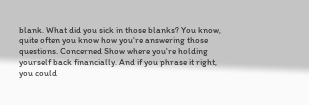blank. What did you sick in those blanks? You know, quite often you know how you're answering those questions. Concerned Show where you're holding yourself back financially. And if you phrase it right, you could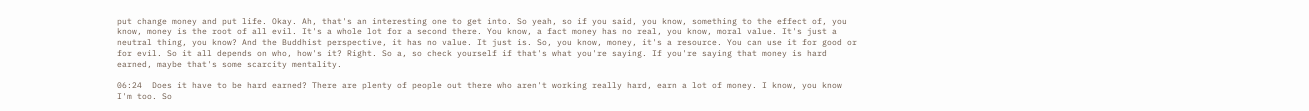put change money and put life. Okay. Ah, that's an interesting one to get into. So yeah, so if you said, you know, something to the effect of, you know, money is the root of all evil. It's a whole lot for a second there. You know, a fact money has no real, you know, moral value. It's just a neutral thing, you know? And the Buddhist perspective, it has no value. It just is. So, you know, money, it's a resource. You can use it for good or for evil. So it all depends on who, how's it? Right. So a, so check yourself if that's what you're saying. If you're saying that money is hard earned, maybe that's some scarcity mentality.

06:24  Does it have to be hard earned? There are plenty of people out there who aren't working really hard, earn a lot of money. I know, you know I'm too. So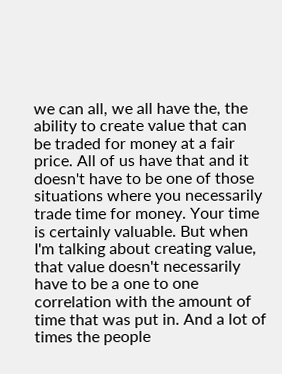we can all, we all have the, the ability to create value that can be traded for money at a fair price. All of us have that and it doesn't have to be one of those situations where you necessarily trade time for money. Your time is certainly valuable. But when I'm talking about creating value, that value doesn't necessarily have to be a one to one correlation with the amount of time that was put in. And a lot of times the people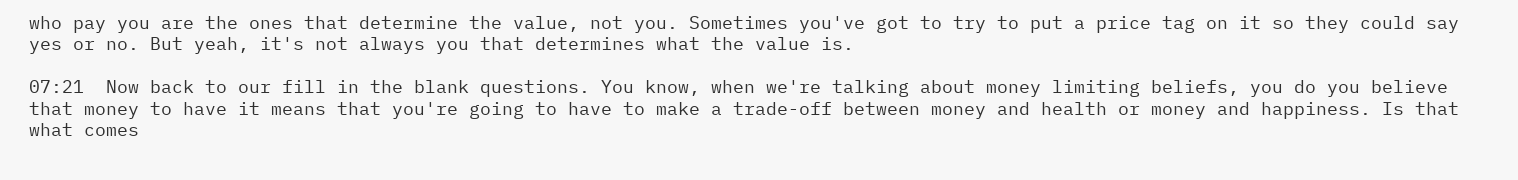who pay you are the ones that determine the value, not you. Sometimes you've got to try to put a price tag on it so they could say yes or no. But yeah, it's not always you that determines what the value is.

07:21  Now back to our fill in the blank questions. You know, when we're talking about money limiting beliefs, you do you believe that money to have it means that you're going to have to make a trade-off between money and health or money and happiness. Is that what comes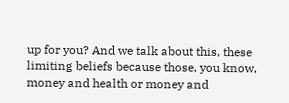up for you? And we talk about this, these limiting beliefs because those, you know, money and health or money and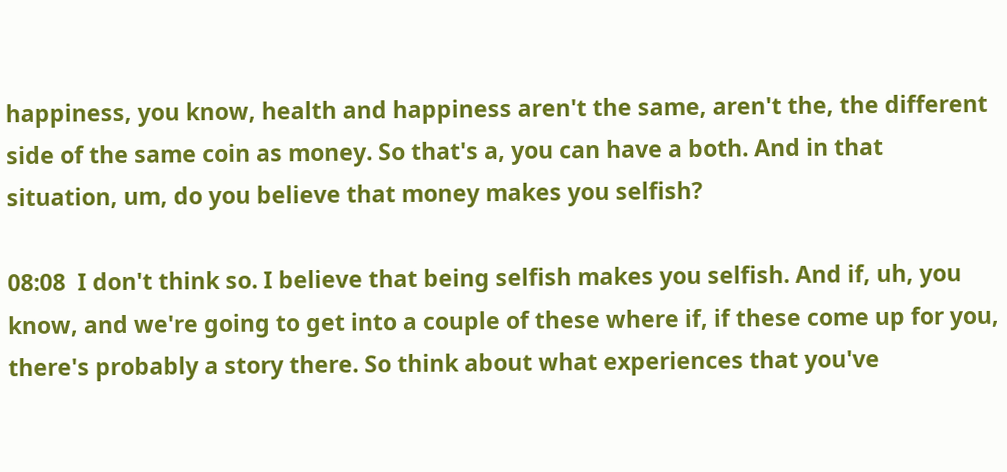happiness, you know, health and happiness aren't the same, aren't the, the different side of the same coin as money. So that's a, you can have a both. And in that situation, um, do you believe that money makes you selfish?

08:08  I don't think so. I believe that being selfish makes you selfish. And if, uh, you know, and we're going to get into a couple of these where if, if these come up for you, there's probably a story there. So think about what experiences that you've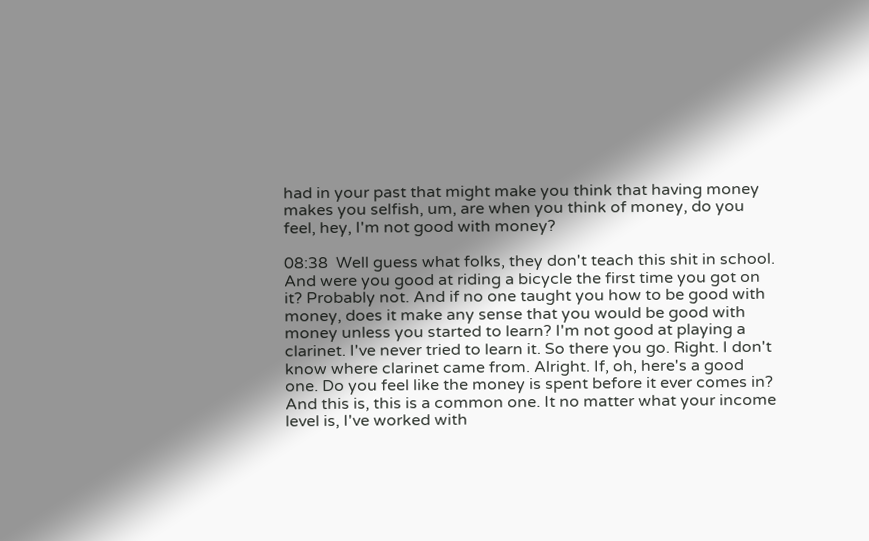had in your past that might make you think that having money makes you selfish, um, are when you think of money, do you feel, hey, I'm not good with money?

08:38  Well guess what folks, they don't teach this shit in school. And were you good at riding a bicycle the first time you got on it? Probably not. And if no one taught you how to be good with money, does it make any sense that you would be good with money unless you started to learn? I'm not good at playing a clarinet. I've never tried to learn it. So there you go. Right. I don't know where clarinet came from. Alright. If, oh, here's a good one. Do you feel like the money is spent before it ever comes in? And this is, this is a common one. It no matter what your income level is, I've worked with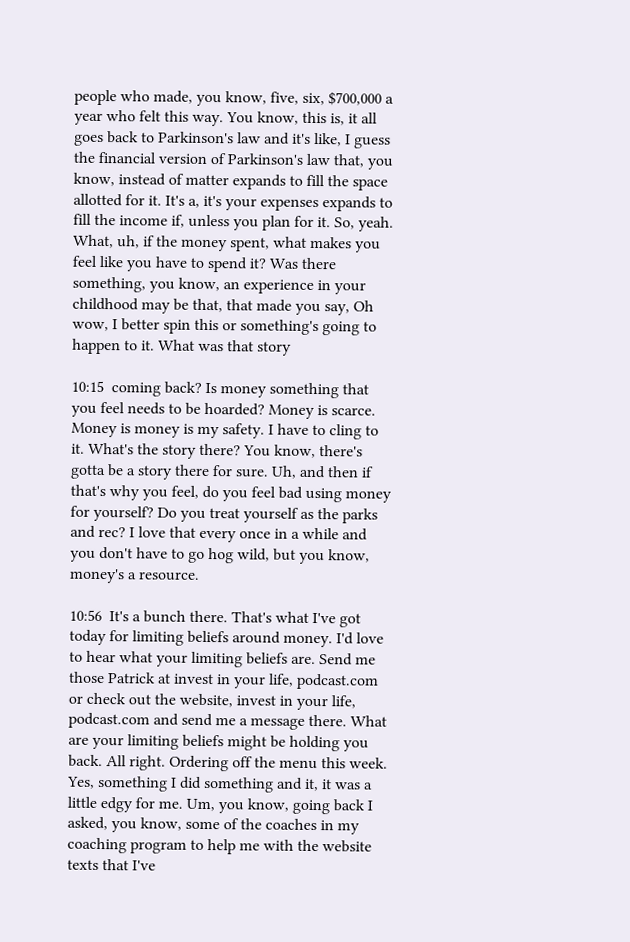people who made, you know, five, six, $700,000 a year who felt this way. You know, this is, it all goes back to Parkinson's law and it's like, I guess the financial version of Parkinson's law that, you know, instead of matter expands to fill the space allotted for it. It's a, it's your expenses expands to fill the income if, unless you plan for it. So, yeah. What, uh, if the money spent, what makes you feel like you have to spend it? Was there something, you know, an experience in your childhood may be that, that made you say, Oh wow, I better spin this or something's going to happen to it. What was that story

10:15  coming back? Is money something that you feel needs to be hoarded? Money is scarce. Money is money is my safety. I have to cling to it. What's the story there? You know, there's gotta be a story there for sure. Uh, and then if that's why you feel, do you feel bad using money for yourself? Do you treat yourself as the parks and rec? I love that every once in a while and you don't have to go hog wild, but you know, money's a resource.

10:56  It's a bunch there. That's what I've got today for limiting beliefs around money. I'd love to hear what your limiting beliefs are. Send me those Patrick at invest in your life, podcast.com or check out the website, invest in your life, podcast.com and send me a message there. What are your limiting beliefs might be holding you back. All right. Ordering off the menu this week. Yes, something I did something and it, it was a little edgy for me. Um, you know, going back I asked, you know, some of the coaches in my coaching program to help me with the website texts that I've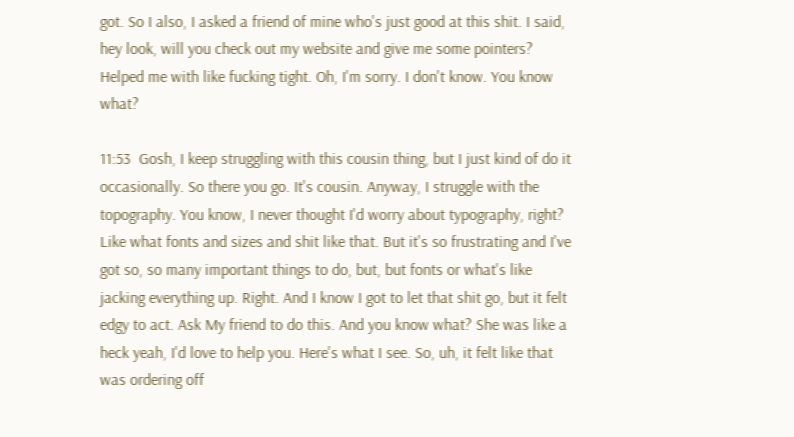got. So I also, I asked a friend of mine who's just good at this shit. I said, hey look, will you check out my website and give me some pointers? Helped me with like fucking tight. Oh, I'm sorry. I don't know. You know what?

11:53  Gosh, I keep struggling with this cousin thing, but I just kind of do it occasionally. So there you go. It's cousin. Anyway, I struggle with the topography. You know, I never thought I'd worry about typography, right? Like what fonts and sizes and shit like that. But it's so frustrating and I've got so, so many important things to do, but, but fonts or what's like jacking everything up. Right. And I know I got to let that shit go, but it felt edgy to act. Ask My friend to do this. And you know what? She was like a heck yeah, I'd love to help you. Here's what I see. So, uh, it felt like that was ordering off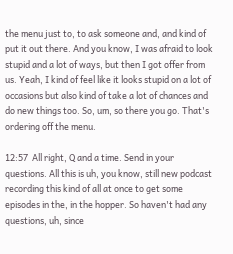the menu just to, to ask someone and, and kind of put it out there. And you know, I was afraid to look stupid and a lot of ways, but then I got offer from us. Yeah, I kind of feel like it looks stupid on a lot of occasions but also kind of take a lot of chances and do new things too. So, um, so there you go. That's ordering off the menu.

12:57  All right, Q and a time. Send in your questions. All this is uh, you know, still new podcast recording this kind of all at once to get some episodes in the, in the hopper. So haven't had any questions, uh, since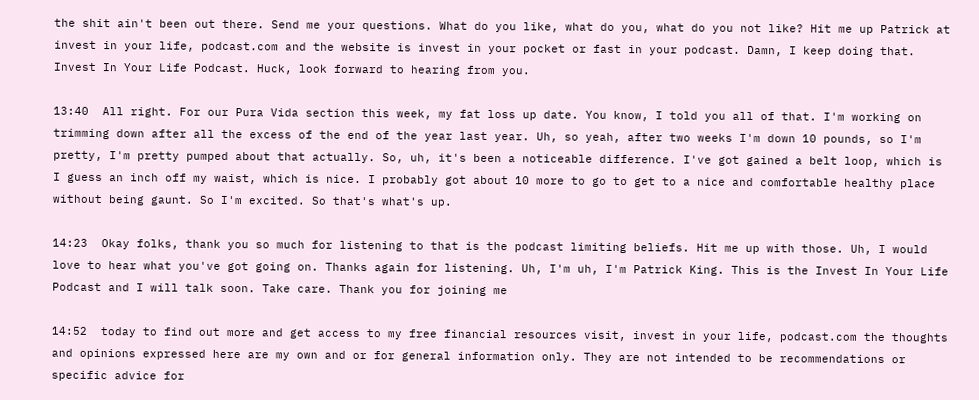the shit ain't been out there. Send me your questions. What do you like, what do you, what do you not like? Hit me up Patrick at invest in your life, podcast.com and the website is invest in your pocket or fast in your podcast. Damn, I keep doing that. Invest In Your Life Podcast. Huck, look forward to hearing from you.

13:40  All right. For our Pura Vida section this week, my fat loss up date. You know, I told you all of that. I'm working on trimming down after all the excess of the end of the year last year. Uh, so yeah, after two weeks I'm down 10 pounds, so I'm pretty, I'm pretty pumped about that actually. So, uh, it's been a noticeable difference. I've got gained a belt loop, which is I guess an inch off my waist, which is nice. I probably got about 10 more to go to get to a nice and comfortable healthy place without being gaunt. So I'm excited. So that's what's up.

14:23  Okay folks, thank you so much for listening to that is the podcast limiting beliefs. Hit me up with those. Uh, I would love to hear what you've got going on. Thanks again for listening. Uh, I'm uh, I'm Patrick King. This is the Invest In Your Life Podcast and I will talk soon. Take care. Thank you for joining me

14:52  today to find out more and get access to my free financial resources visit, invest in your life, podcast.com the thoughts and opinions expressed here are my own and or for general information only. They are not intended to be recommendations or specific advice for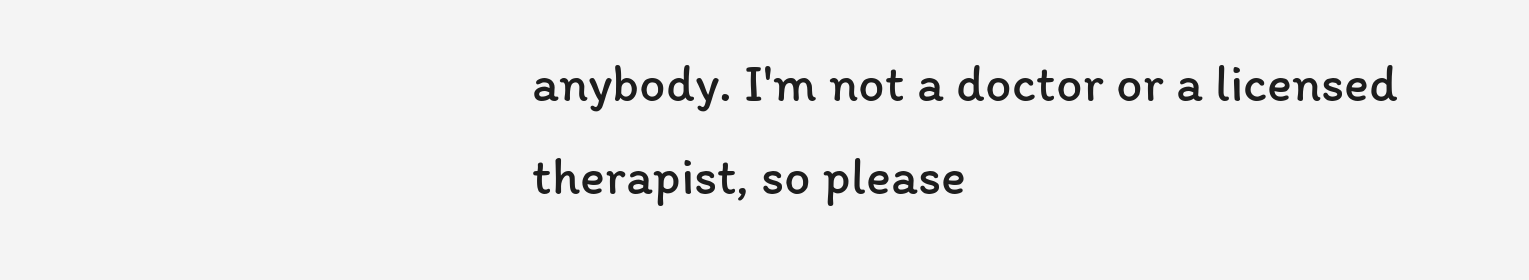anybody. I'm not a doctor or a licensed therapist, so please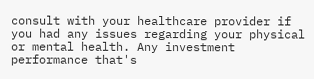consult with your healthcare provider if you had any issues regarding your physical or mental health. Any investment performance that's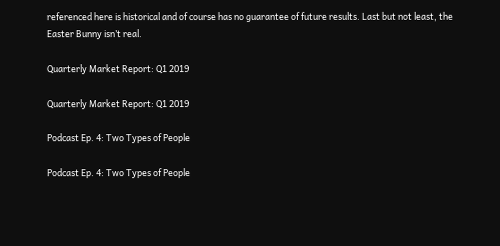referenced here is historical and of course has no guarantee of future results. Last but not least, the Easter Bunny isn’t real.

Quarterly Market Report: Q1 2019

Quarterly Market Report: Q1 2019

Podcast Ep. 4: Two Types of People

Podcast Ep. 4: Two Types of People